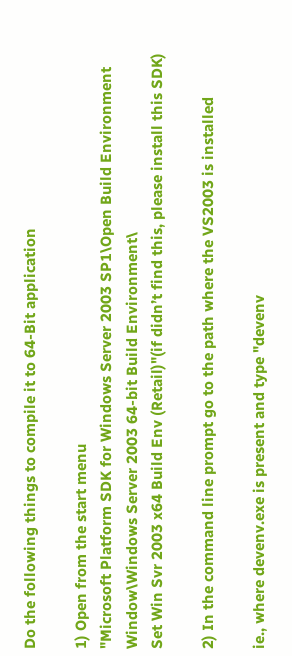Do the following things to compile it to 64-Bit application

1) Open from the start menu
"Microsoft Platform SDK for Windows Server 2003 SP1\Open Build Environment Window\Windows Server 2003 64-bit Build Environment\
Set Win Svr 2003 x64 Build Env (Retail)"(if didn’t find this, please install this SDK)

2) In the command line prompt go to the path where the VS2003 is installed

ie., where devenv.exe is present and type "devenv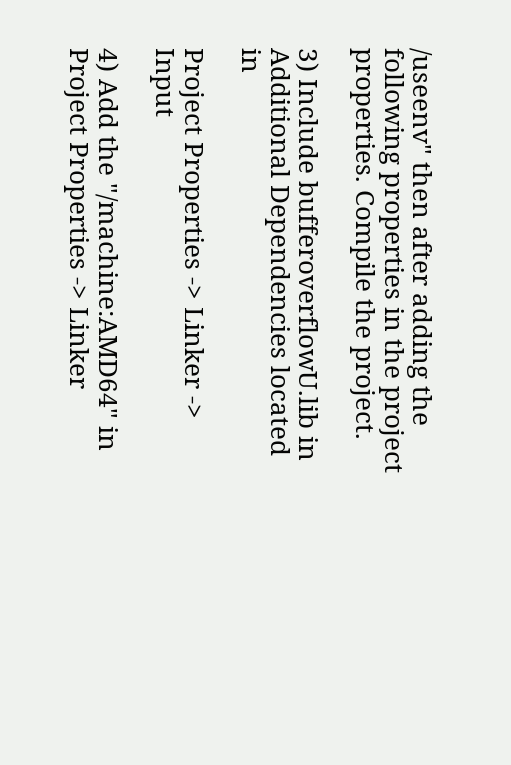/useenv" then after adding the
following properties in the project properties. Compile the project.

3) Include bufferoverflowU.lib in Additional Dependencies located in

Project Properties -> Linker -> Input

4) Add the "/machine:AMD64" in
Project Properties -> Linker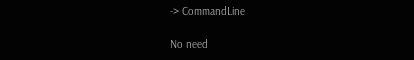-> CommandLine

No need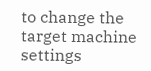to change the target machine settings